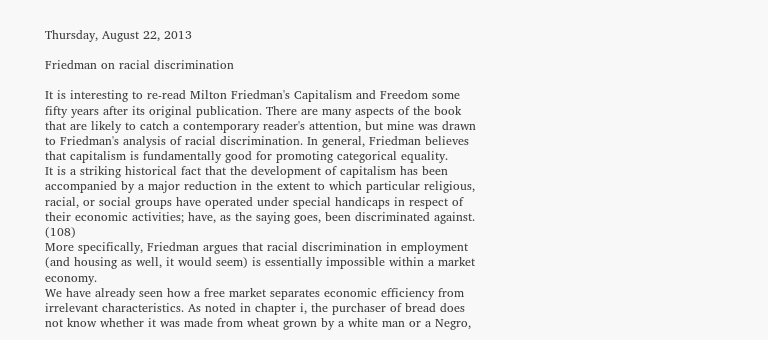Thursday, August 22, 2013

Friedman on racial discrimination

It is interesting to re-read Milton Friedman's Capitalism and Freedom some fifty years after its original publication. There are many aspects of the book that are likely to catch a contemporary reader's attention, but mine was drawn to Friedman's analysis of racial discrimination. In general, Friedman believes that capitalism is fundamentally good for promoting categorical equality.
It is a striking historical fact that the development of capitalism has been accompanied by a major reduction in the extent to which particular religious, racial, or social groups have operated under special handicaps in respect of their economic activities; have, as the saying goes, been discriminated against. (108)
More specifically, Friedman argues that racial discrimination in employment (and housing as well, it would seem) is essentially impossible within a market economy.
We have already seen how a free market separates economic efficiency from irrelevant characteristics. As noted in chapter i, the purchaser of bread does not know whether it was made from wheat grown by a white man or a Negro,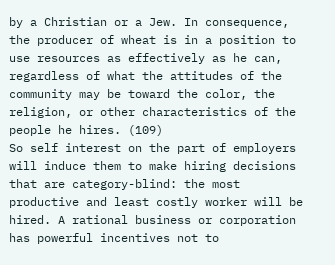by a Christian or a Jew. In consequence, the producer of wheat is in a position to use resources as effectively as he can, regardless of what the attitudes of the community may be toward the color, the religion, or other characteristics of the people he hires. (109)
So self interest on the part of employers will induce them to make hiring decisions that are category-blind: the most productive and least costly worker will be hired. A rational business or corporation has powerful incentives not to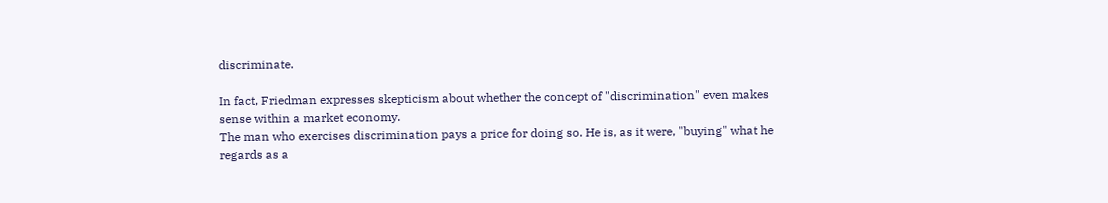discriminate.

In fact, Friedman expresses skepticism about whether the concept of "discrimination" even makes sense within a market economy.
The man who exercises discrimination pays a price for doing so. He is, as it were, "buying" what he regards as a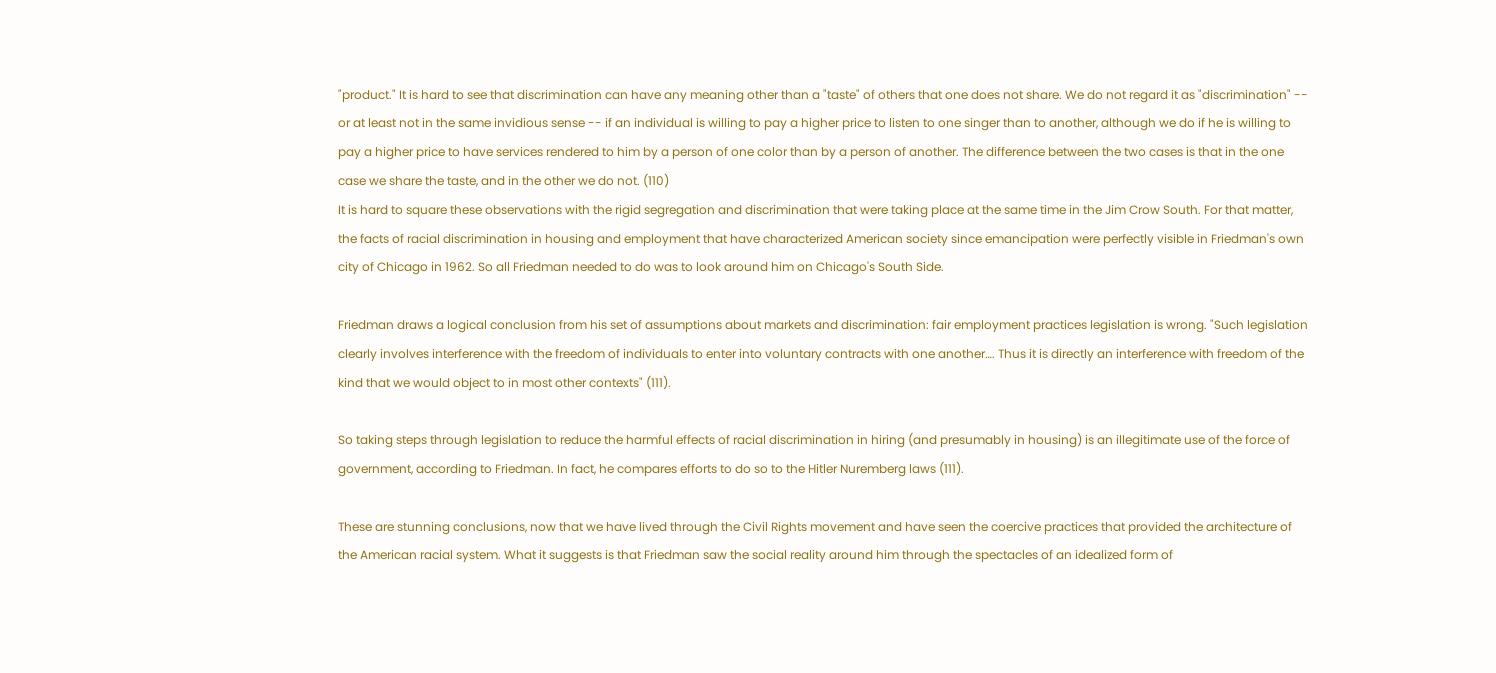"product." It is hard to see that discrimination can have any meaning other than a "taste" of others that one does not share. We do not regard it as "discrimination" -- or at least not in the same invidious sense -- if an individual is willing to pay a higher price to listen to one singer than to another, although we do if he is willing to pay a higher price to have services rendered to him by a person of one color than by a person of another. The difference between the two cases is that in the one case we share the taste, and in the other we do not. (110)
It is hard to square these observations with the rigid segregation and discrimination that were taking place at the same time in the Jim Crow South. For that matter, the facts of racial discrimination in housing and employment that have characterized American society since emancipation were perfectly visible in Friedman's own city of Chicago in 1962. So all Friedman needed to do was to look around him on Chicago's South Side.

Friedman draws a logical conclusion from his set of assumptions about markets and discrimination: fair employment practices legislation is wrong. "Such legislation clearly involves interference with the freedom of individuals to enter into voluntary contracts with one another…. Thus it is directly an interference with freedom of the kind that we would object to in most other contexts" (111).

So taking steps through legislation to reduce the harmful effects of racial discrimination in hiring (and presumably in housing) is an illegitimate use of the force of government, according to Friedman. In fact, he compares efforts to do so to the Hitler Nuremberg laws (111).

These are stunning conclusions, now that we have lived through the Civil Rights movement and have seen the coercive practices that provided the architecture of the American racial system. What it suggests is that Friedman saw the social reality around him through the spectacles of an idealized form of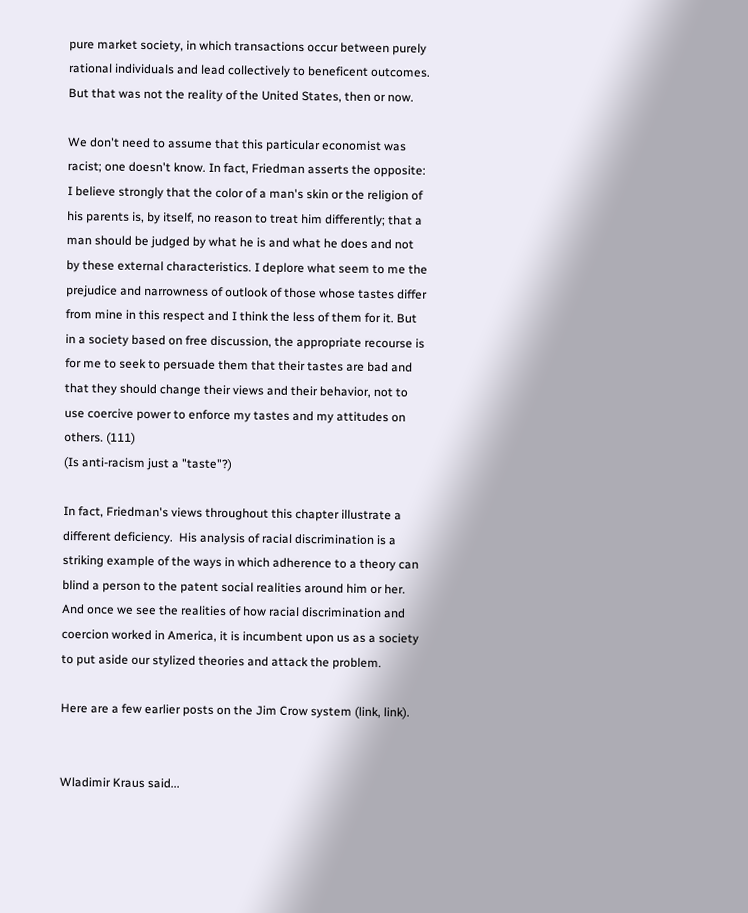pure market society, in which transactions occur between purely rational individuals and lead collectively to beneficent outcomes. But that was not the reality of the United States, then or now.

We don't need to assume that this particular economist was racist; one doesn't know. In fact, Friedman asserts the opposite:
I believe strongly that the color of a man's skin or the religion of his parents is, by itself, no reason to treat him differently; that a man should be judged by what he is and what he does and not by these external characteristics. I deplore what seem to me the prejudice and narrowness of outlook of those whose tastes differ from mine in this respect and I think the less of them for it. But in a society based on free discussion, the appropriate recourse is for me to seek to persuade them that their tastes are bad and that they should change their views and their behavior, not to use coercive power to enforce my tastes and my attitudes on others. (111)
(Is anti-racism just a "taste"?)

In fact, Friedman's views throughout this chapter illustrate a different deficiency.  His analysis of racial discrimination is a striking example of the ways in which adherence to a theory can blind a person to the patent social realities around him or her. And once we see the realities of how racial discrimination and coercion worked in America, it is incumbent upon us as a society to put aside our stylized theories and attack the problem.

Here are a few earlier posts on the Jim Crow system (link, link).


Wladimir Kraus said...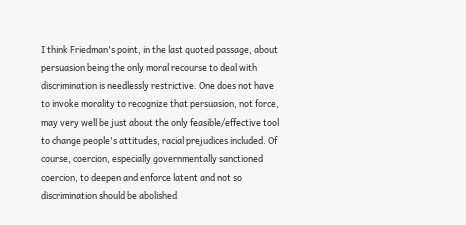I think Friedman's point, in the last quoted passage, about persuasion being the only moral recourse to deal with discrimination is needlessly restrictive. One does not have to invoke morality to recognize that persuasion, not force, may very well be just about the only feasible/effective tool to change people's attitudes, racial prejudices included. Of course, coercion, especially governmentally sanctioned coercion, to deepen and enforce latent and not so discrimination should be abolished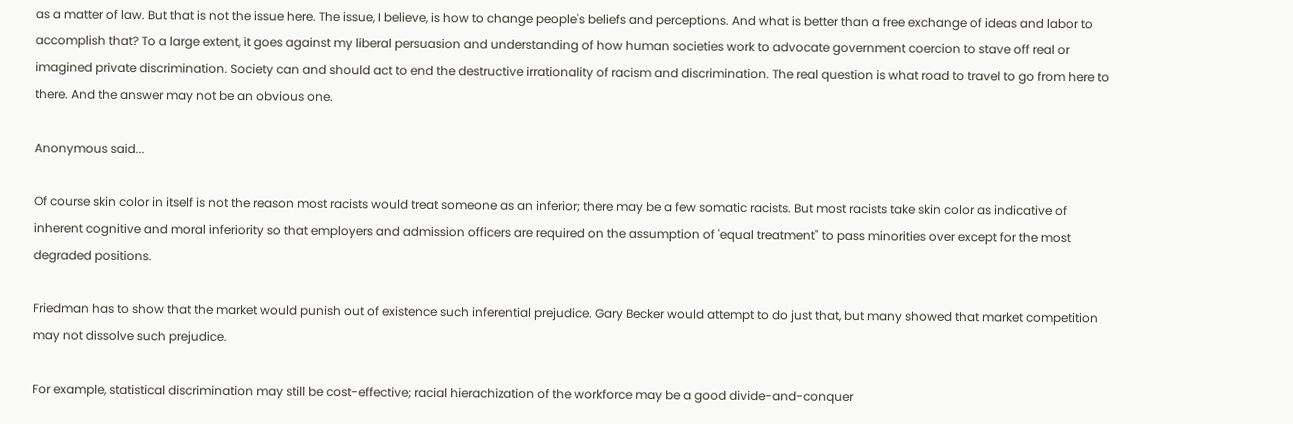as a matter of law. But that is not the issue here. The issue, I believe, is how to change people's beliefs and perceptions. And what is better than a free exchange of ideas and labor to accomplish that? To a large extent, it goes against my liberal persuasion and understanding of how human societies work to advocate government coercion to stave off real or imagined private discrimination. Society can and should act to end the destructive irrationality of racism and discrimination. The real question is what road to travel to go from here to there. And the answer may not be an obvious one.

Anonymous said...

Of course skin color in itself is not the reason most racists would treat someone as an inferior; there may be a few somatic racists. But most racists take skin color as indicative of inherent cognitive and moral inferiority so that employers and admission officers are required on the assumption of 'equal treatment" to pass minorities over except for the most degraded positions.

Friedman has to show that the market would punish out of existence such inferential prejudice. Gary Becker would attempt to do just that, but many showed that market competition may not dissolve such prejudice.

For example, statistical discrimination may still be cost-effective; racial hierachization of the workforce may be a good divide-and-conquer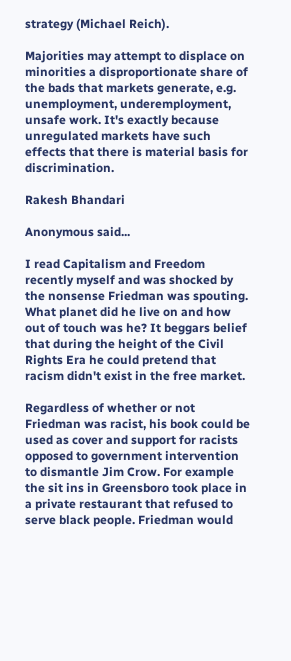strategy (Michael Reich).

Majorities may attempt to displace on minorities a disproportionate share of the bads that markets generate, e.g. unemployment, underemployment, unsafe work. It's exactly because unregulated markets have such effects that there is material basis for discrimination.

Rakesh Bhandari

Anonymous said...

I read Capitalism and Freedom recently myself and was shocked by the nonsense Friedman was spouting. What planet did he live on and how out of touch was he? It beggars belief that during the height of the Civil Rights Era he could pretend that racism didn't exist in the free market.

Regardless of whether or not Friedman was racist, his book could be used as cover and support for racists opposed to government intervention to dismantle Jim Crow. For example the sit ins in Greensboro took place in a private restaurant that refused to serve black people. Friedman would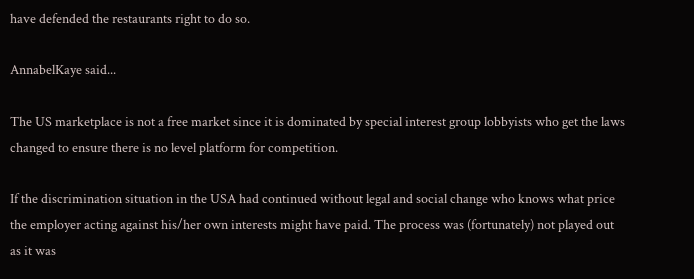have defended the restaurants right to do so.

AnnabelKaye said...

The US marketplace is not a free market since it is dominated by special interest group lobbyists who get the laws changed to ensure there is no level platform for competition.

If the discrimination situation in the USA had continued without legal and social change who knows what price the employer acting against his/her own interests might have paid. The process was (fortunately) not played out as it was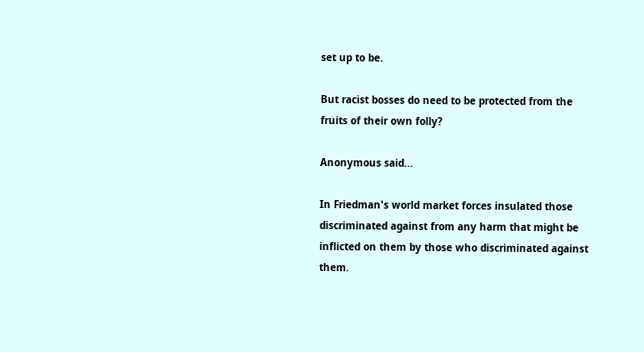set up to be.

But racist bosses do need to be protected from the fruits of their own folly?

Anonymous said...

In Friedman's world market forces insulated those discriminated against from any harm that might be inflicted on them by those who discriminated against them.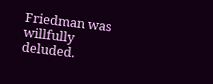Friedman was willfully deluded.